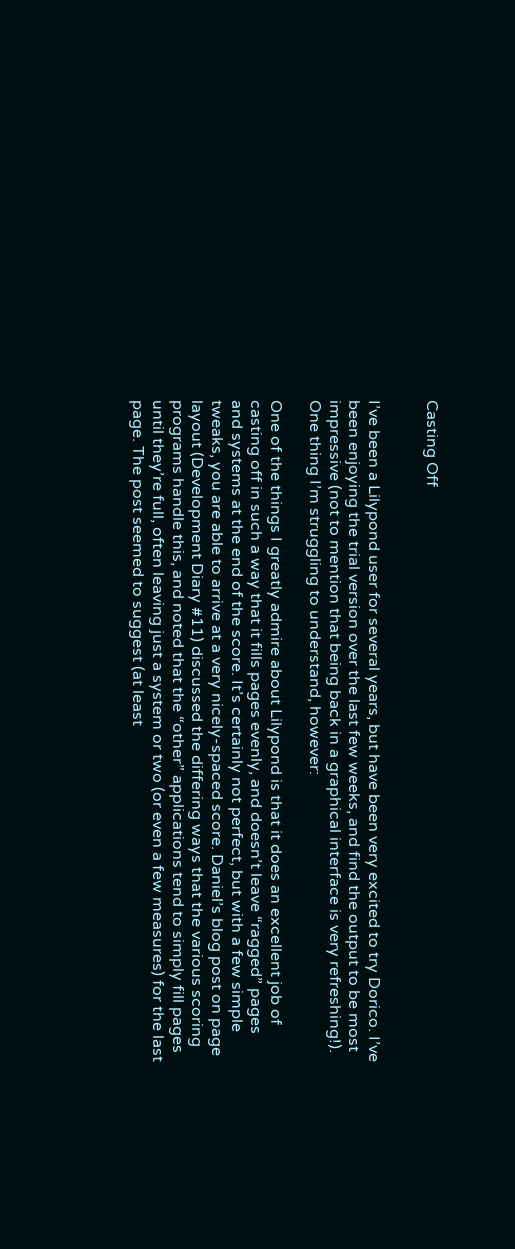Casting Off


I’ve been a Lilypond user for several years, but have been very excited to try Dorico. I’ve been enjoying the trial version over the last few weeks, and find the output to be most impressive (not to mention that being back in a graphical interface is very refreshing!). One thing I’m struggling to understand, however:

One of the things I greatly admire about Lilypond is that it does an excellent job of casting off in such a way that it fills pages evenly, and doesn’t leave “ragged” pages and systems at the end of the score. It’s certainly not perfect, but with a few simple tweaks, you are able to arrive at a very nicely-spaced score. Daniel’s blog post on page layout (Development Diary #11) discussed the differing ways that the various scoring programs handle this, and noted that the “other” applications tend to simply fill pages until they’re full, often leaving just a system or two (or even a few measures) for the last page. The post seemed to suggest (at least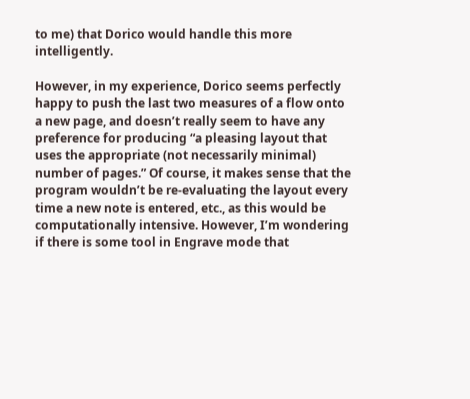to me) that Dorico would handle this more intelligently.

However, in my experience, Dorico seems perfectly happy to push the last two measures of a flow onto a new page, and doesn’t really seem to have any preference for producing “a pleasing layout that uses the appropriate (not necessarily minimal) number of pages.” Of course, it makes sense that the program wouldn’t be re-evaluating the layout every time a new note is entered, etc., as this would be computationally intensive. However, I’m wondering if there is some tool in Engrave mode that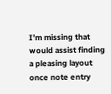I’m missing that would assist finding a pleasing layout once note entry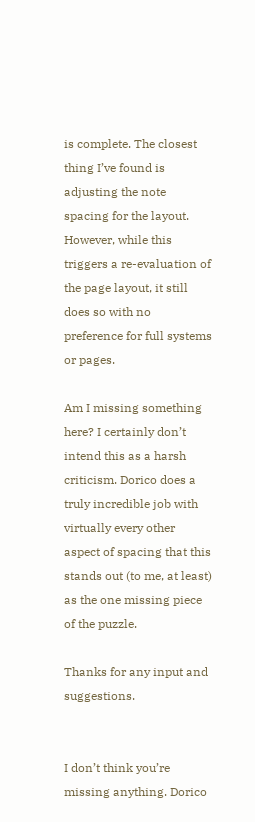is complete. The closest thing I’ve found is adjusting the note spacing for the layout. However, while this triggers a re-evaluation of the page layout, it still does so with no preference for full systems or pages.

Am I missing something here? I certainly don’t intend this as a harsh criticism. Dorico does a truly incredible job with virtually every other aspect of spacing that this stands out (to me, at least) as the one missing piece of the puzzle.

Thanks for any input and suggestions.


I don’t think you’re missing anything. Dorico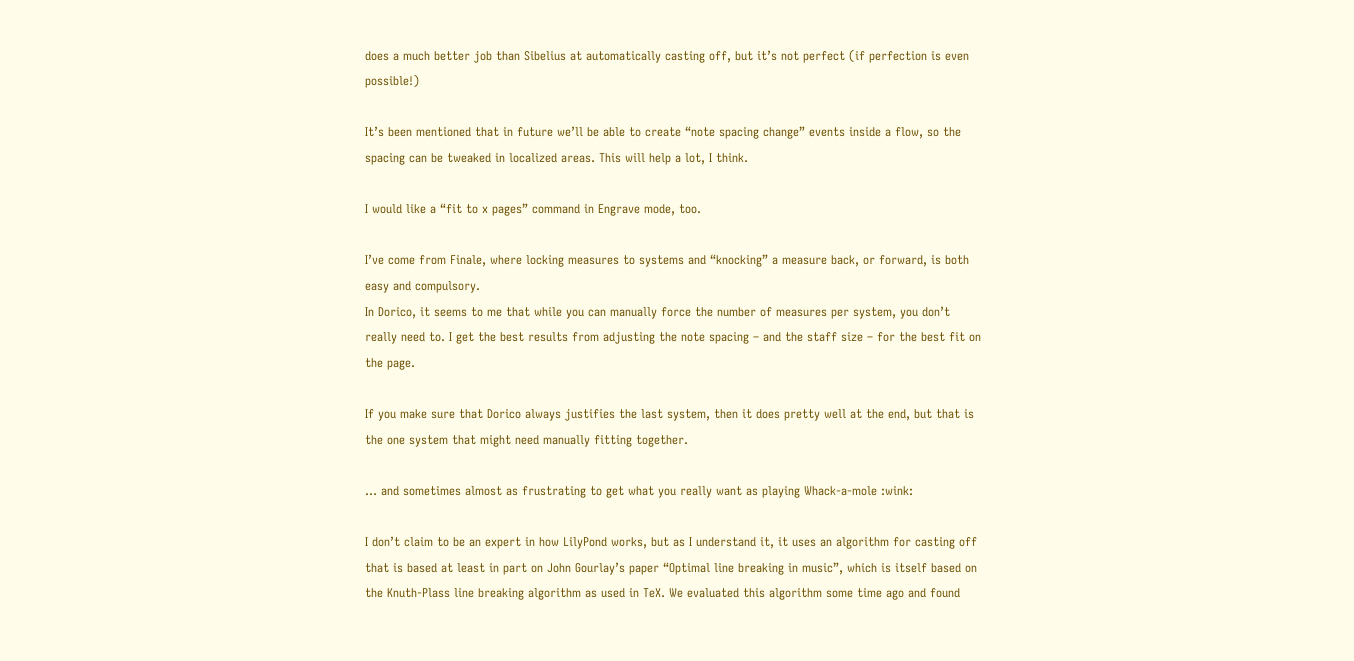does a much better job than Sibelius at automatically casting off, but it’s not perfect (if perfection is even possible!)

It’s been mentioned that in future we’ll be able to create “note spacing change” events inside a flow, so the spacing can be tweaked in localized areas. This will help a lot, I think.

I would like a “fit to x pages” command in Engrave mode, too.

I’ve come from Finale, where locking measures to systems and “knocking” a measure back, or forward, is both easy and compulsory.
In Dorico, it seems to me that while you can manually force the number of measures per system, you don’t really need to. I get the best results from adjusting the note spacing – and the staff size – for the best fit on the page.

If you make sure that Dorico always justifies the last system, then it does pretty well at the end, but that is the one system that might need manually fitting together.

… and sometimes almost as frustrating to get what you really want as playing Whack-a-mole :wink:

I don’t claim to be an expert in how LilyPond works, but as I understand it, it uses an algorithm for casting off that is based at least in part on John Gourlay’s paper “Optimal line breaking in music”, which is itself based on the Knuth-Plass line breaking algorithm as used in TeX. We evaluated this algorithm some time ago and found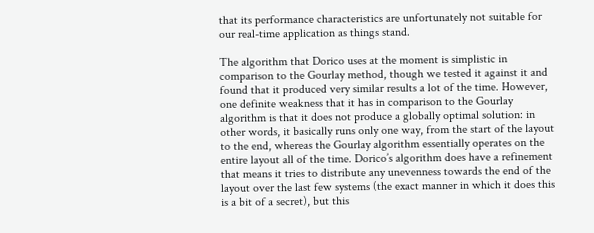that its performance characteristics are unfortunately not suitable for our real-time application as things stand.

The algorithm that Dorico uses at the moment is simplistic in comparison to the Gourlay method, though we tested it against it and found that it produced very similar results a lot of the time. However, one definite weakness that it has in comparison to the Gourlay algorithm is that it does not produce a globally optimal solution: in other words, it basically runs only one way, from the start of the layout to the end, whereas the Gourlay algorithm essentially operates on the entire layout all of the time. Dorico’s algorithm does have a refinement that means it tries to distribute any unevenness towards the end of the layout over the last few systems (the exact manner in which it does this is a bit of a secret), but this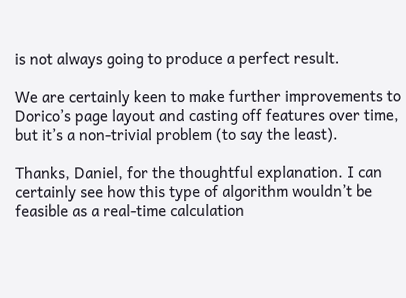is not always going to produce a perfect result.

We are certainly keen to make further improvements to Dorico’s page layout and casting off features over time, but it’s a non-trivial problem (to say the least).

Thanks, Daniel, for the thoughtful explanation. I can certainly see how this type of algorithm wouldn’t be feasible as a real-time calculation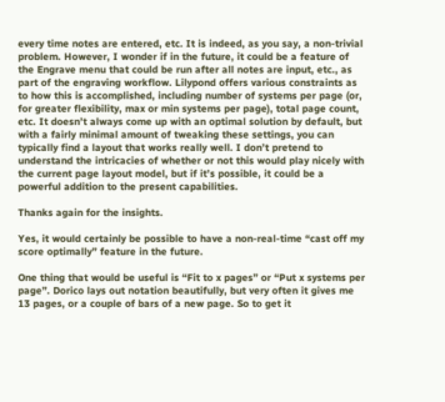every time notes are entered, etc. It is indeed, as you say, a non-trivial problem. However, I wonder if in the future, it could be a feature of the Engrave menu that could be run after all notes are input, etc., as part of the engraving workflow. Lilypond offers various constraints as to how this is accomplished, including number of systems per page (or, for greater flexibility, max or min systems per page), total page count, etc. It doesn’t always come up with an optimal solution by default, but with a fairly minimal amount of tweaking these settings, you can typically find a layout that works really well. I don’t pretend to understand the intricacies of whether or not this would play nicely with the current page layout model, but if it’s possible, it could be a powerful addition to the present capabilities.

Thanks again for the insights.

Yes, it would certainly be possible to have a non-real-time “cast off my score optimally” feature in the future.

One thing that would be useful is “Fit to x pages” or “Put x systems per page”. Dorico lays out notation beautifully, but very often it gives me 13 pages, or a couple of bars of a new page. So to get it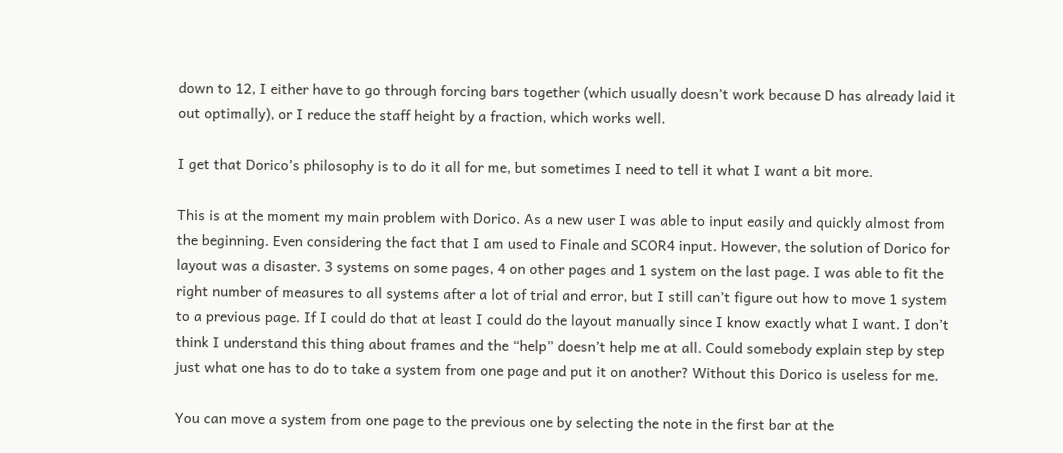down to 12, I either have to go through forcing bars together (which usually doesn’t work because D has already laid it out optimally), or I reduce the staff height by a fraction, which works well.

I get that Dorico’s philosophy is to do it all for me, but sometimes I need to tell it what I want a bit more.

This is at the moment my main problem with Dorico. As a new user I was able to input easily and quickly almost from the beginning. Even considering the fact that I am used to Finale and SCOR4 input. However, the solution of Dorico for layout was a disaster. 3 systems on some pages, 4 on other pages and 1 system on the last page. I was able to fit the right number of measures to all systems after a lot of trial and error, but I still can’t figure out how to move 1 system to a previous page. If I could do that at least I could do the layout manually since I know exactly what I want. I don’t think I understand this thing about frames and the “help” doesn’t help me at all. Could somebody explain step by step just what one has to do to take a system from one page and put it on another? Without this Dorico is useless for me.

You can move a system from one page to the previous one by selecting the note in the first bar at the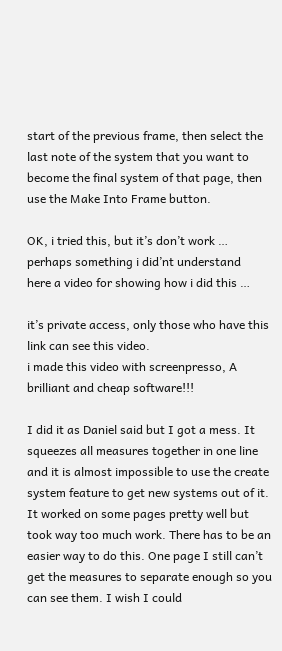start of the previous frame, then select the last note of the system that you want to become the final system of that page, then use the Make Into Frame button.

OK, i tried this, but it’s don’t work … perhaps something i did’nt understand
here a video for showing how i did this …

it’s private access, only those who have this link can see this video.
i made this video with screenpresso, A brilliant and cheap software!!!

I did it as Daniel said but I got a mess. It squeezes all measures together in one line and it is almost impossible to use the create system feature to get new systems out of it. It worked on some pages pretty well but took way too much work. There has to be an easier way to do this. One page I still can’t get the measures to separate enough so you can see them. I wish I could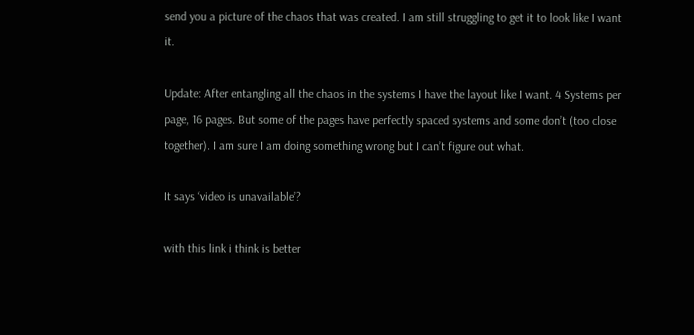send you a picture of the chaos that was created. I am still struggling to get it to look like I want it.

Update: After entangling all the chaos in the systems I have the layout like I want. 4 Systems per page, 16 pages. But some of the pages have perfectly spaced systems and some don’t (too close together). I am sure I am doing something wrong but I can’t figure out what.

It says ‘video is unavailable’?

with this link i think is better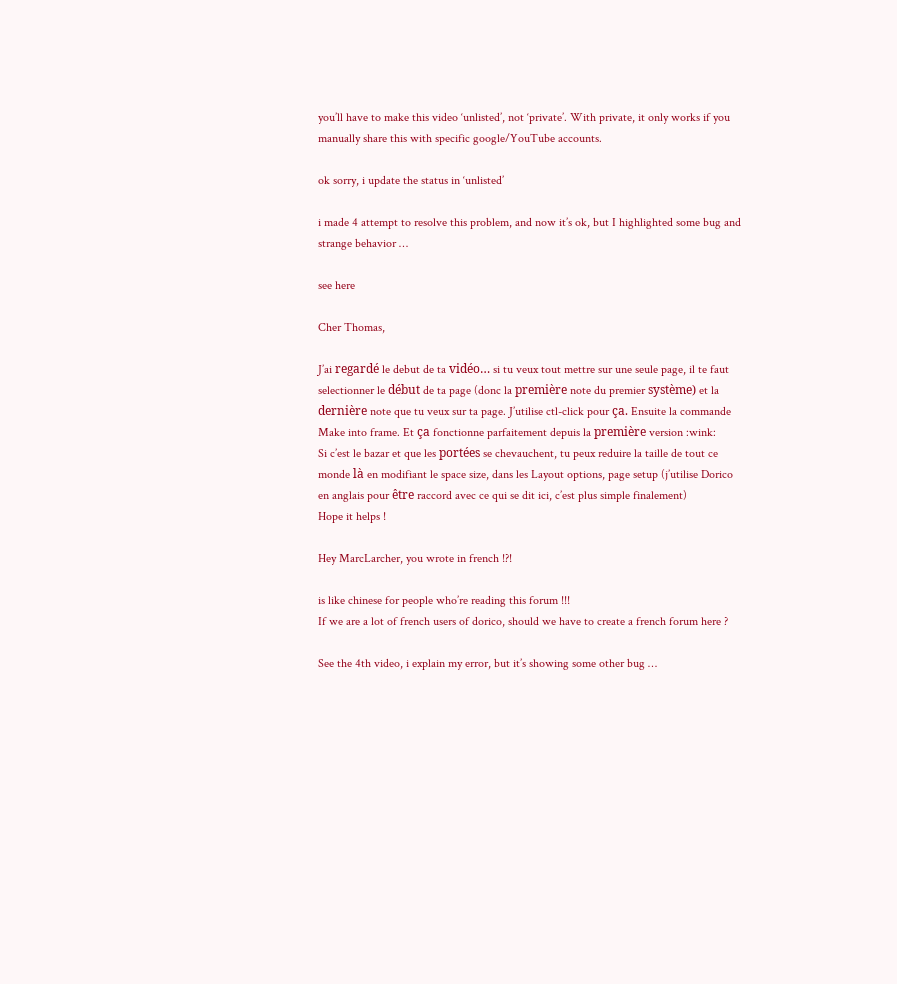you’ll have to make this video ‘unlisted’, not ‘private’. With private, it only works if you manually share this with specific google/YouTube accounts.

ok sorry, i update the status in ‘unlisted’

i made 4 attempt to resolve this problem, and now it’s ok, but I highlighted some bug and strange behavior …

see here

Cher Thomas,

J’ai regardé le debut de ta vidéo… si tu veux tout mettre sur une seule page, il te faut selectionner le début de ta page (donc la première note du premier système) et la dernière note que tu veux sur ta page. J’utilise ctl-click pour ça. Ensuite la commande Make into frame. Et ça fonctionne parfaitement depuis la première version :wink:
Si c’est le bazar et que les portées se chevauchent, tu peux reduire la taille de tout ce monde là en modifiant le space size, dans les Layout options, page setup (j’utilise Dorico en anglais pour être raccord avec ce qui se dit ici, c’est plus simple finalement)
Hope it helps !

Hey MarcLarcher, you wrote in french !?!

is like chinese for people who’re reading this forum !!!
If we are a lot of french users of dorico, should we have to create a french forum here ?

See the 4th video, i explain my error, but it’s showing some other bug …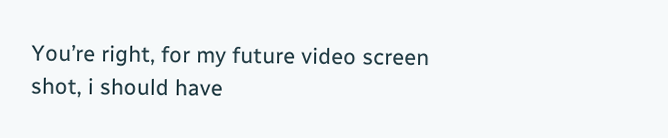You’re right, for my future video screen shot, i should have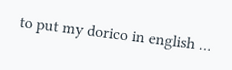to put my dorico in english …